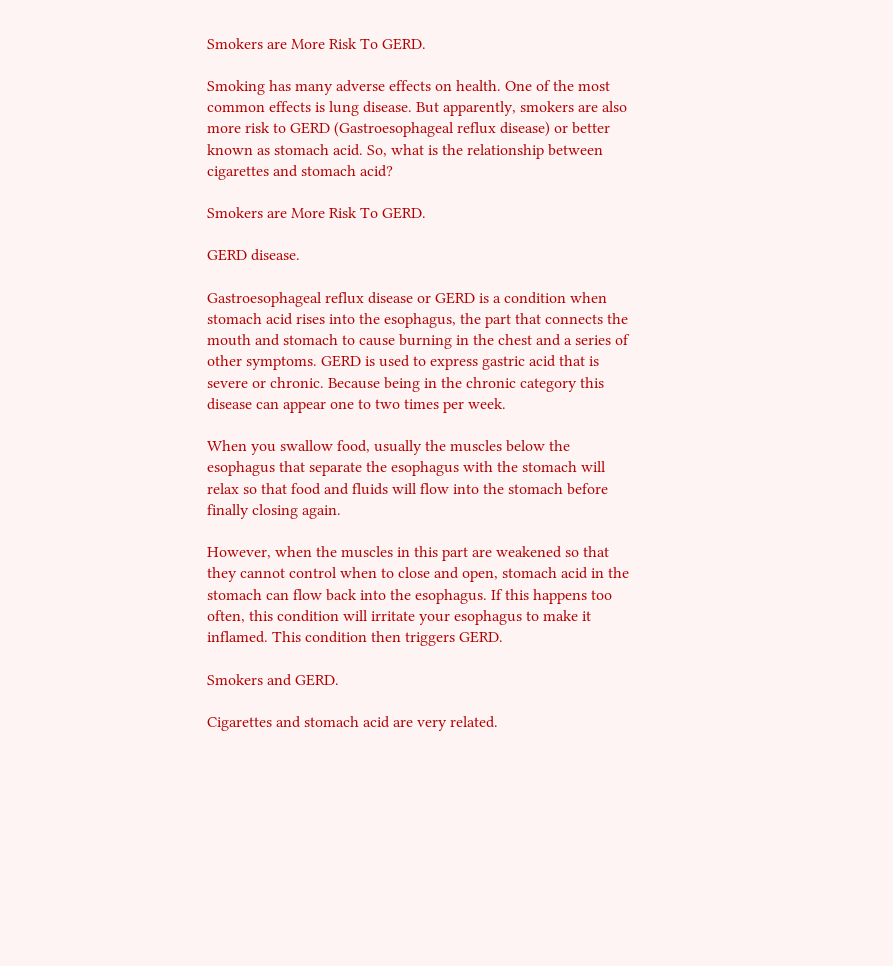Smokers are More Risk To GERD.

Smoking has many adverse effects on health. One of the most common effects is lung disease. But apparently, smokers are also more risk to GERD (Gastroesophageal reflux disease) or better known as stomach acid. So, what is the relationship between cigarettes and stomach acid?

Smokers are More Risk To GERD.

GERD disease.

Gastroesophageal reflux disease or GERD is a condition when stomach acid rises into the esophagus, the part that connects the mouth and stomach to cause burning in the chest and a series of other symptoms. GERD is used to express gastric acid that is severe or chronic. Because being in the chronic category this disease can appear one to two times per week.

When you swallow food, usually the muscles below the esophagus that separate the esophagus with the stomach will relax so that food and fluids will flow into the stomach before finally closing again.

However, when the muscles in this part are weakened so that they cannot control when to close and open, stomach acid in the stomach can flow back into the esophagus. If this happens too often, this condition will irritate your esophagus to make it inflamed. This condition then triggers GERD.

Smokers and GERD.

Cigarettes and stomach acid are very related.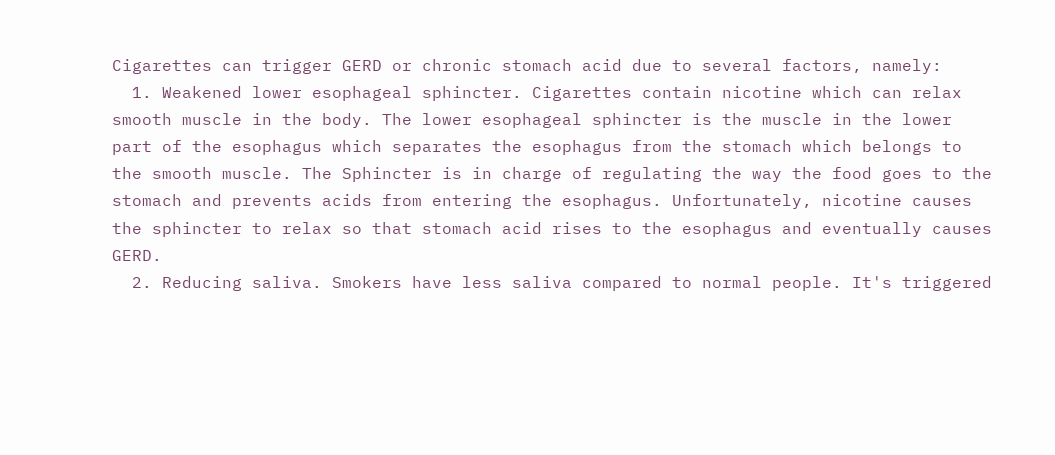Cigarettes can trigger GERD or chronic stomach acid due to several factors, namely:
  1. Weakened lower esophageal sphincter. Cigarettes contain nicotine which can relax smooth muscle in the body. The lower esophageal sphincter is the muscle in the lower part of the esophagus which separates the esophagus from the stomach which belongs to the smooth muscle. The Sphincter is in charge of regulating the way the food goes to the stomach and prevents acids from entering the esophagus. Unfortunately, nicotine causes the sphincter to relax so that stomach acid rises to the esophagus and eventually causes GERD.
  2. Reducing saliva. Smokers have less saliva compared to normal people. It's triggered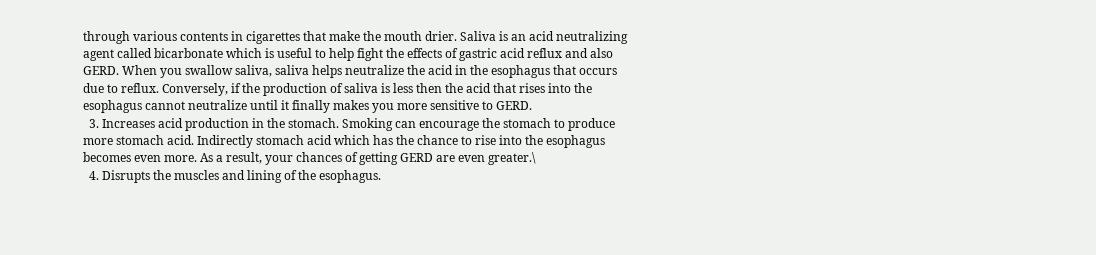through various contents in cigarettes that make the mouth drier. Saliva is an acid neutralizing agent called bicarbonate which is useful to help fight the effects of gastric acid reflux and also GERD. When you swallow saliva, saliva helps neutralize the acid in the esophagus that occurs due to reflux. Conversely, if the production of saliva is less then the acid that rises into the esophagus cannot neutralize until it finally makes you more sensitive to GERD.
  3. Increases acid production in the stomach. Smoking can encourage the stomach to produce more stomach acid. Indirectly stomach acid which has the chance to rise into the esophagus becomes even more. As a result, your chances of getting GERD are even greater.\
  4. Disrupts the muscles and lining of the esophagus.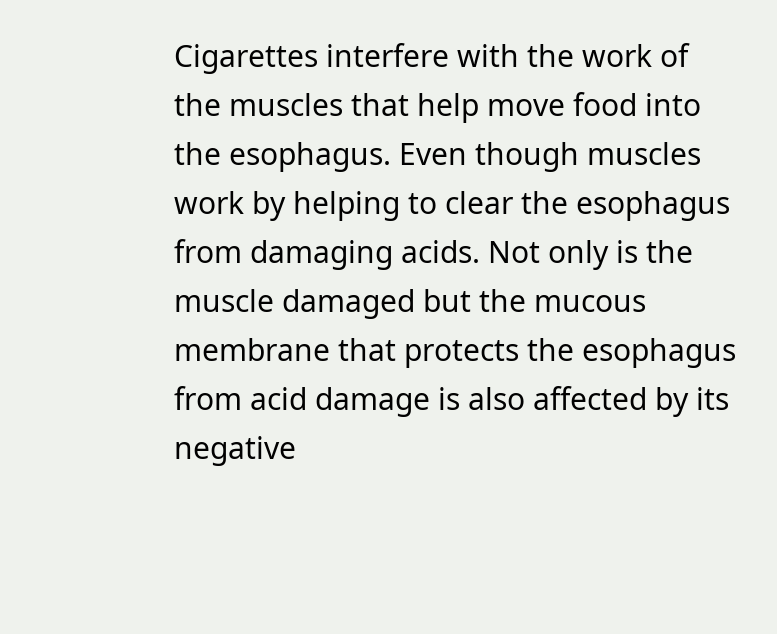Cigarettes interfere with the work of the muscles that help move food into the esophagus. Even though muscles work by helping to clear the esophagus from damaging acids. Not only is the muscle damaged but the mucous membrane that protects the esophagus from acid damage is also affected by its negative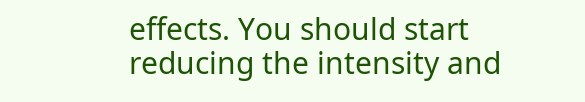effects. You should start reducing the intensity and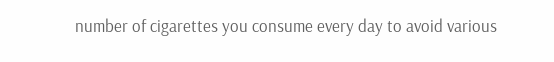number of cigarettes you consume every day to avoid various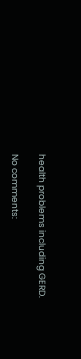health problems including GERD.

No comments: